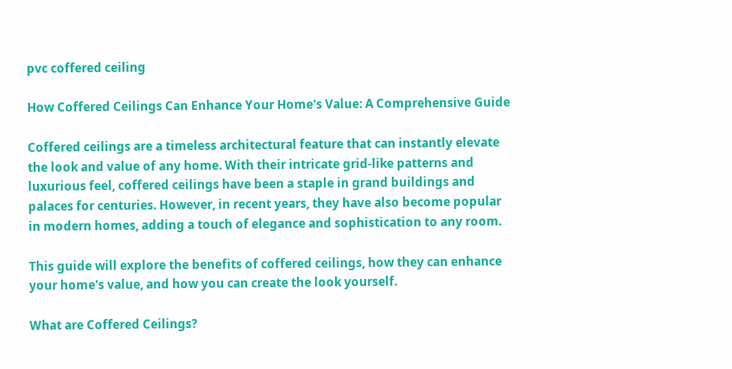pvc coffered ceiling

How Coffered Ceilings Can Enhance Your Home's Value: A Comprehensive Guide

Coffered ceilings are a timeless architectural feature that can instantly elevate the look and value of any home. With their intricate grid-like patterns and luxurious feel, coffered ceilings have been a staple in grand buildings and palaces for centuries. However, in recent years, they have also become popular in modern homes, adding a touch of elegance and sophistication to any room.

This guide will explore the benefits of coffered ceilings, how they can enhance your home's value, and how you can create the look yourself.

What are Coffered Ceilings?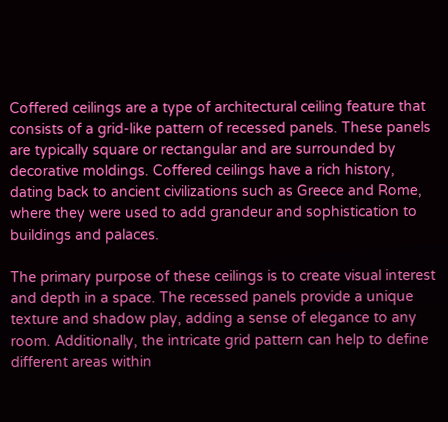Coffered ceilings are a type of architectural ceiling feature that consists of a grid-like pattern of recessed panels. These panels are typically square or rectangular and are surrounded by decorative moldings. Coffered ceilings have a rich history, dating back to ancient civilizations such as Greece and Rome, where they were used to add grandeur and sophistication to buildings and palaces.

The primary purpose of these ceilings is to create visual interest and depth in a space. The recessed panels provide a unique texture and shadow play, adding a sense of elegance to any room. Additionally, the intricate grid pattern can help to define different areas within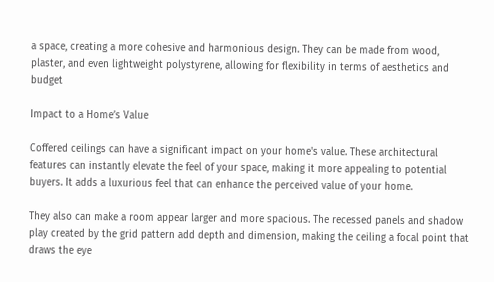a space, creating a more cohesive and harmonious design. They can be made from wood, plaster, and even lightweight polystyrene, allowing for flexibility in terms of aesthetics and budget

Impact to a Home’s Value

Coffered ceilings can have a significant impact on your home's value. These architectural features can instantly elevate the feel of your space, making it more appealing to potential buyers. It adds a luxurious feel that can enhance the perceived value of your home.

They also can make a room appear larger and more spacious. The recessed panels and shadow play created by the grid pattern add depth and dimension, making the ceiling a focal point that draws the eye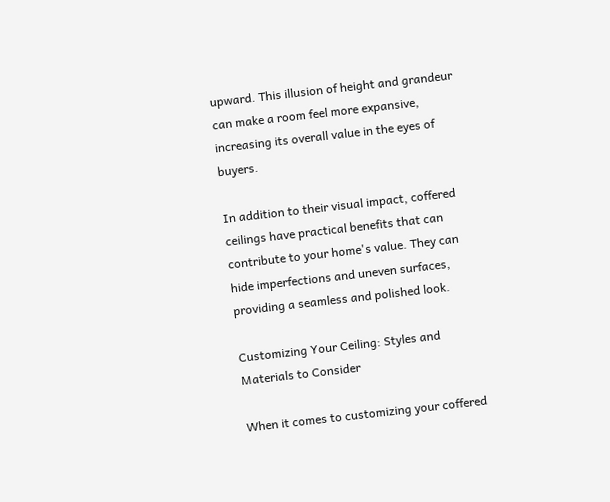upward. This illusion of height and grandeur can make a room feel more expansive, increasing its overall value in the eyes of buyers.

In addition to their visual impact, coffered ceilings have practical benefits that can contribute to your home's value. They can hide imperfections and uneven surfaces, providing a seamless and polished look.

Customizing Your Ceiling: Styles and Materials to Consider

When it comes to customizing your coffered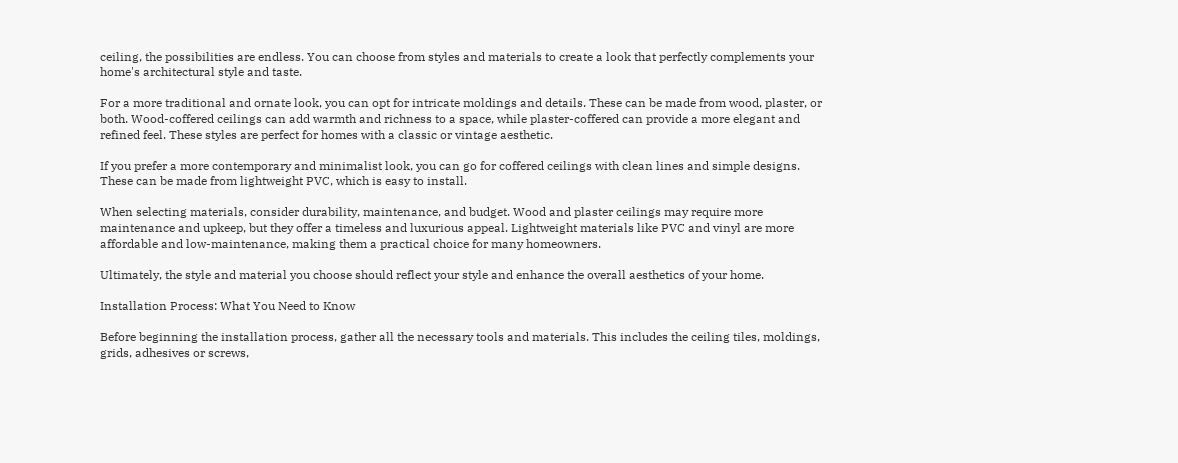ceiling, the possibilities are endless. You can choose from styles and materials to create a look that perfectly complements your home's architectural style and taste.

For a more traditional and ornate look, you can opt for intricate moldings and details. These can be made from wood, plaster, or both. Wood-coffered ceilings can add warmth and richness to a space, while plaster-coffered can provide a more elegant and refined feel. These styles are perfect for homes with a classic or vintage aesthetic.

If you prefer a more contemporary and minimalist look, you can go for coffered ceilings with clean lines and simple designs. These can be made from lightweight PVC, which is easy to install.

When selecting materials, consider durability, maintenance, and budget. Wood and plaster ceilings may require more maintenance and upkeep, but they offer a timeless and luxurious appeal. Lightweight materials like PVC and vinyl are more affordable and low-maintenance, making them a practical choice for many homeowners.

Ultimately, the style and material you choose should reflect your style and enhance the overall aesthetics of your home.

Installation Process: What You Need to Know

Before beginning the installation process, gather all the necessary tools and materials. This includes the ceiling tiles, moldings, grids, adhesives or screws,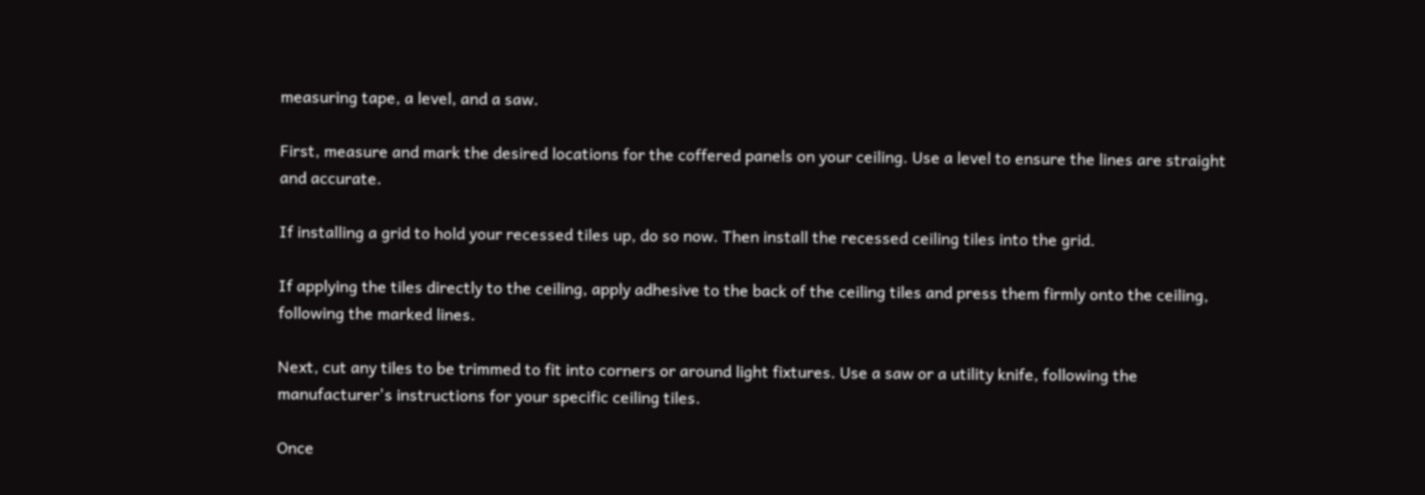measuring tape, a level, and a saw.

First, measure and mark the desired locations for the coffered panels on your ceiling. Use a level to ensure the lines are straight and accurate.

If installing a grid to hold your recessed tiles up, do so now. Then install the recessed ceiling tiles into the grid.

If applying the tiles directly to the ceiling, apply adhesive to the back of the ceiling tiles and press them firmly onto the ceiling, following the marked lines.

Next, cut any tiles to be trimmed to fit into corners or around light fixtures. Use a saw or a utility knife, following the manufacturer's instructions for your specific ceiling tiles.

Once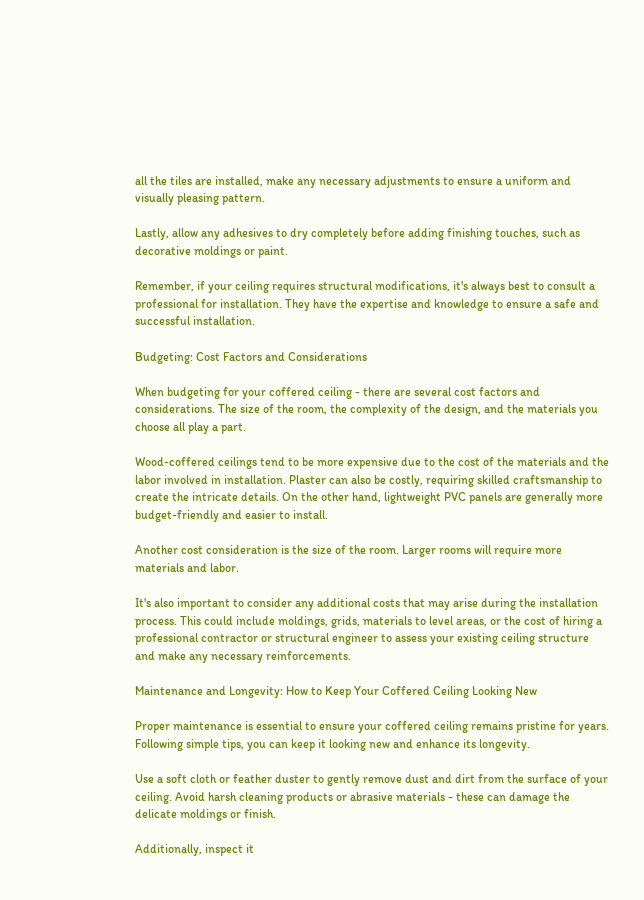all the tiles are installed, make any necessary adjustments to ensure a uniform and visually pleasing pattern.

Lastly, allow any adhesives to dry completely before adding finishing touches, such as decorative moldings or paint.

Remember, if your ceiling requires structural modifications, it's always best to consult a professional for installation. They have the expertise and knowledge to ensure a safe and successful installation.

Budgeting: Cost Factors and Considerations

When budgeting for your coffered ceiling - there are several cost factors and considerations. The size of the room, the complexity of the design, and the materials you choose all play a part.

Wood-coffered ceilings tend to be more expensive due to the cost of the materials and the labor involved in installation. Plaster can also be costly, requiring skilled craftsmanship to create the intricate details. On the other hand, lightweight PVC panels are generally more budget-friendly and easier to install.

Another cost consideration is the size of the room. Larger rooms will require more materials and labor.

It's also important to consider any additional costs that may arise during the installation process. This could include moldings, grids, materials to level areas, or the cost of hiring a professional contractor or structural engineer to assess your existing ceiling structure and make any necessary reinforcements.

Maintenance and Longevity: How to Keep Your Coffered Ceiling Looking New

Proper maintenance is essential to ensure your coffered ceiling remains pristine for years. Following simple tips, you can keep it looking new and enhance its longevity.

Use a soft cloth or feather duster to gently remove dust and dirt from the surface of your ceiling. Avoid harsh cleaning products or abrasive materials - these can damage the delicate moldings or finish.

Additionally, inspect it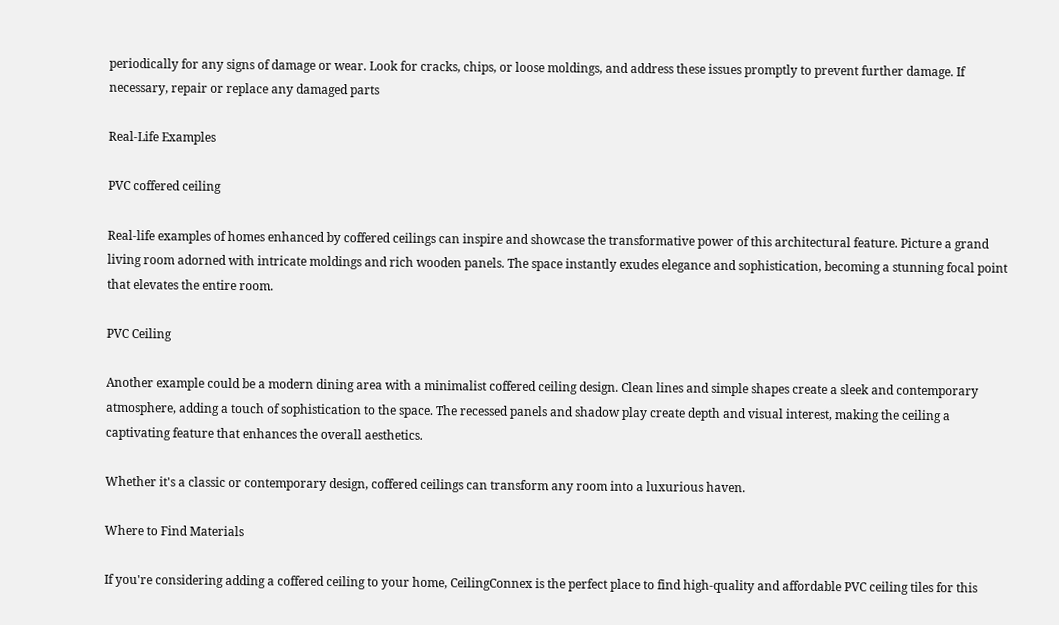periodically for any signs of damage or wear. Look for cracks, chips, or loose moldings, and address these issues promptly to prevent further damage. If necessary, repair or replace any damaged parts

Real-Life Examples

PVC coffered ceiling

Real-life examples of homes enhanced by coffered ceilings can inspire and showcase the transformative power of this architectural feature. Picture a grand living room adorned with intricate moldings and rich wooden panels. The space instantly exudes elegance and sophistication, becoming a stunning focal point that elevates the entire room.

PVC Ceiling

Another example could be a modern dining area with a minimalist coffered ceiling design. Clean lines and simple shapes create a sleek and contemporary atmosphere, adding a touch of sophistication to the space. The recessed panels and shadow play create depth and visual interest, making the ceiling a captivating feature that enhances the overall aesthetics.

Whether it's a classic or contemporary design, coffered ceilings can transform any room into a luxurious haven.

Where to Find Materials

If you're considering adding a coffered ceiling to your home, CeilingConnex is the perfect place to find high-quality and affordable PVC ceiling tiles for this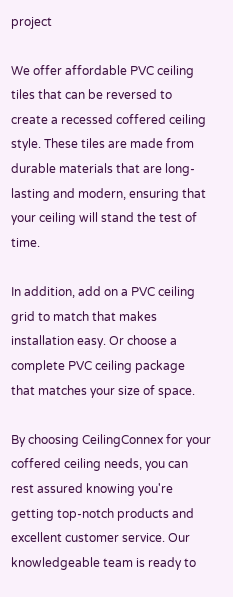project

We offer affordable PVC ceiling tiles that can be reversed to create a recessed coffered ceiling style. These tiles are made from durable materials that are long-lasting and modern, ensuring that your ceiling will stand the test of time.

In addition, add on a PVC ceiling grid to match that makes installation easy. Or choose a complete PVC ceiling package that matches your size of space.

By choosing CeilingConnex for your coffered ceiling needs, you can rest assured knowing you're getting top-notch products and excellent customer service. Our knowledgeable team is ready to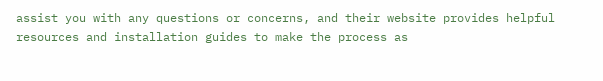assist you with any questions or concerns, and their website provides helpful resources and installation guides to make the process as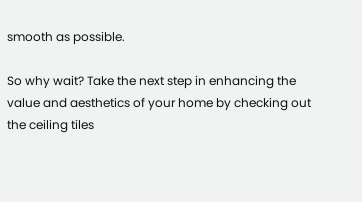smooth as possible.

So why wait? Take the next step in enhancing the value and aesthetics of your home by checking out the ceiling tiles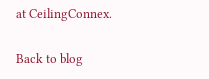at CeilingConnex.

Back to blog